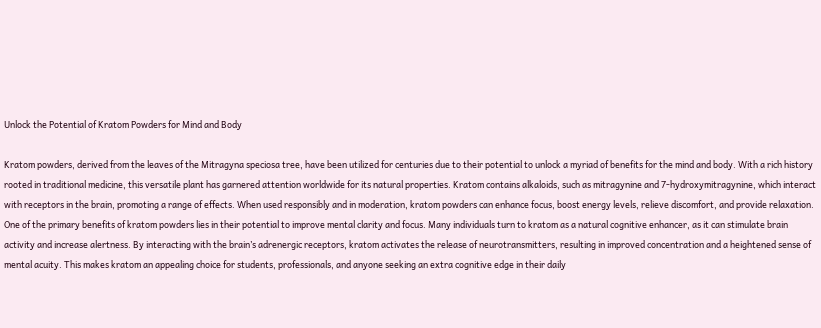Unlock the Potential of Kratom Powders for Mind and Body

Kratom powders, derived from the leaves of the Mitragyna speciosa tree, have been utilized for centuries due to their potential to unlock a myriad of benefits for the mind and body. With a rich history rooted in traditional medicine, this versatile plant has garnered attention worldwide for its natural properties. Kratom contains alkaloids, such as mitragynine and 7-hydroxymitragynine, which interact with receptors in the brain, promoting a range of effects. When used responsibly and in moderation, kratom powders can enhance focus, boost energy levels, relieve discomfort, and provide relaxation. One of the primary benefits of kratom powders lies in their potential to improve mental clarity and focus. Many individuals turn to kratom as a natural cognitive enhancer, as it can stimulate brain activity and increase alertness. By interacting with the brain’s adrenergic receptors, kratom activates the release of neurotransmitters, resulting in improved concentration and a heightened sense of mental acuity. This makes kratom an appealing choice for students, professionals, and anyone seeking an extra cognitive edge in their daily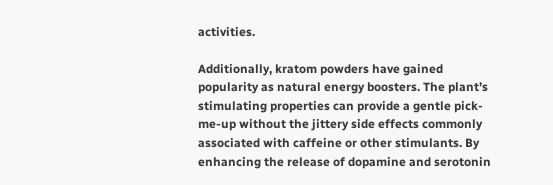activities.

Additionally, kratom powders have gained popularity as natural energy boosters. The plant’s stimulating properties can provide a gentle pick-me-up without the jittery side effects commonly associated with caffeine or other stimulants. By enhancing the release of dopamine and serotonin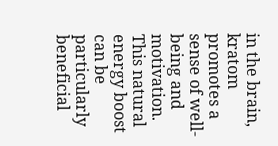in the brain, kratom promotes a sense of well-being and motivation. This natural energy boost can be particularly beneficial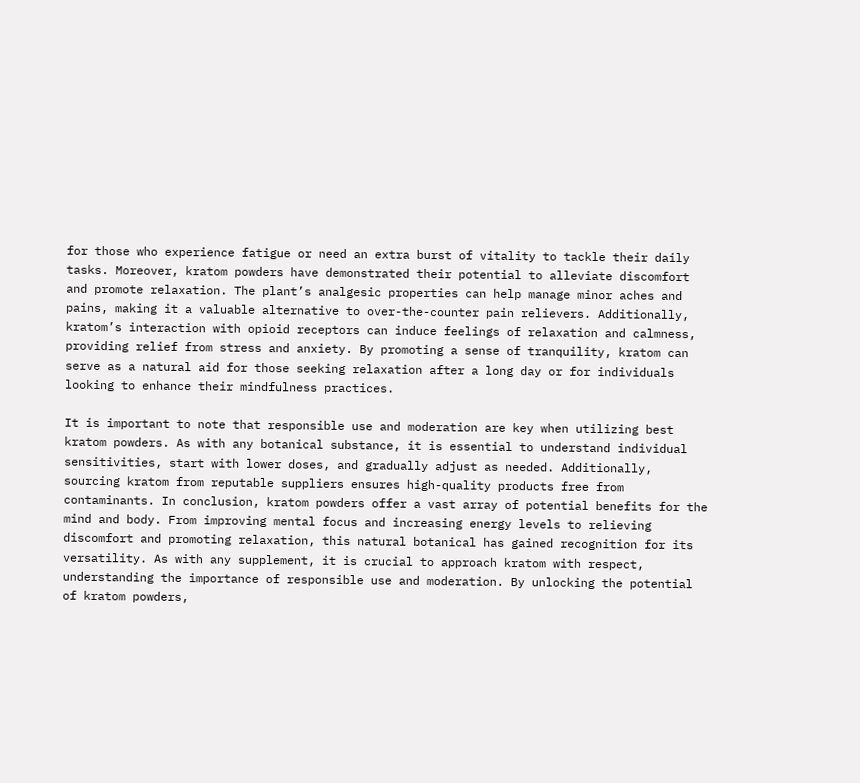for those who experience fatigue or need an extra burst of vitality to tackle their daily tasks. Moreover, kratom powders have demonstrated their potential to alleviate discomfort and promote relaxation. The plant’s analgesic properties can help manage minor aches and pains, making it a valuable alternative to over-the-counter pain relievers. Additionally, kratom’s interaction with opioid receptors can induce feelings of relaxation and calmness, providing relief from stress and anxiety. By promoting a sense of tranquility, kratom can serve as a natural aid for those seeking relaxation after a long day or for individuals looking to enhance their mindfulness practices.

It is important to note that responsible use and moderation are key when utilizing best kratom powders. As with any botanical substance, it is essential to understand individual sensitivities, start with lower doses, and gradually adjust as needed. Additionally, sourcing kratom from reputable suppliers ensures high-quality products free from contaminants. In conclusion, kratom powders offer a vast array of potential benefits for the mind and body. From improving mental focus and increasing energy levels to relieving discomfort and promoting relaxation, this natural botanical has gained recognition for its versatility. As with any supplement, it is crucial to approach kratom with respect, understanding the importance of responsible use and moderation. By unlocking the potential of kratom powders,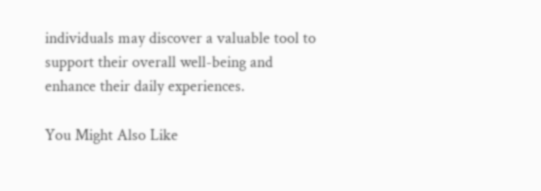individuals may discover a valuable tool to support their overall well-being and enhance their daily experiences.

You Might Also Like